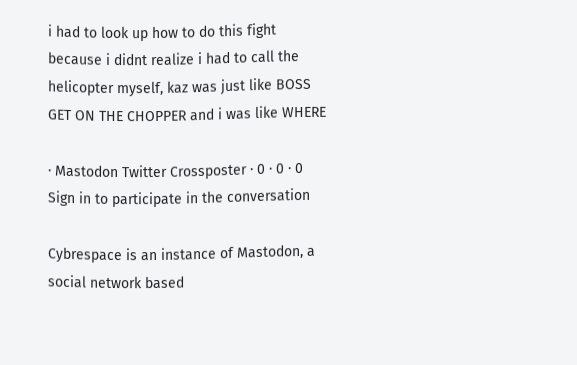i had to look up how to do this fight because i didnt realize i had to call the helicopter myself, kaz was just like BOSS GET ON THE CHOPPER and i was like WHERE

· Mastodon Twitter Crossposter · 0 · 0 · 0
Sign in to participate in the conversation

Cybrespace is an instance of Mastodon, a social network based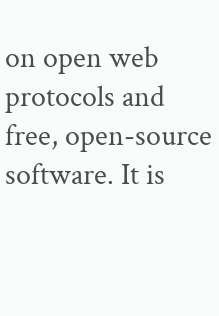on open web protocols and free, open-source software. It is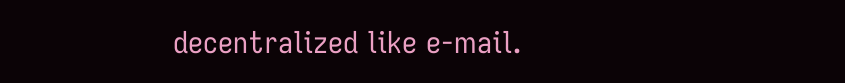decentralized like e-mail.